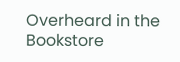Overheard in the Bookstore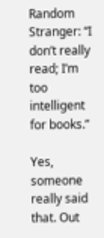Random Stranger: “I don’t really read; I’m too intelligent for books.”

Yes, someone really said that. Out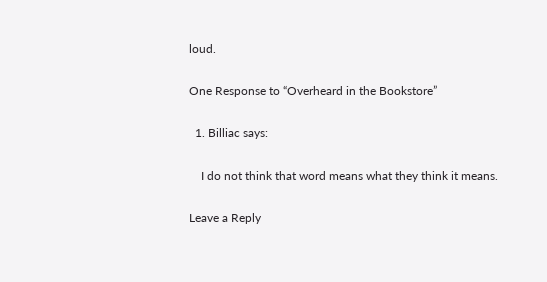loud.

One Response to “Overheard in the Bookstore”

  1. Billiac says:

    I do not think that word means what they think it means.

Leave a Reply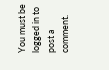You must be logged in to post a comment.